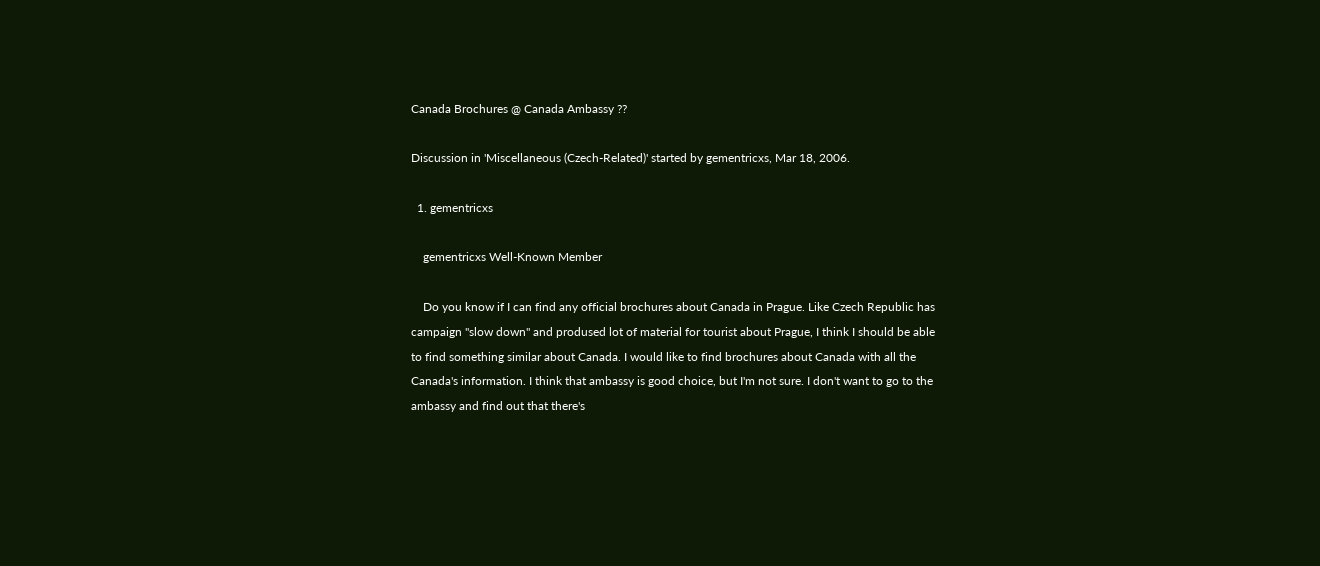Canada Brochures @ Canada Ambassy ??

Discussion in 'Miscellaneous (Czech-Related)' started by gementricxs, Mar 18, 2006.

  1. gementricxs

    gementricxs Well-Known Member

    Do you know if I can find any official brochures about Canada in Prague. Like Czech Republic has campaign "slow down" and prodused lot of material for tourist about Prague, I think I should be able to find something similar about Canada. I would like to find brochures about Canada with all the Canada's information. I think that ambassy is good choice, but I'm not sure. I don't want to go to the ambassy and find out that there's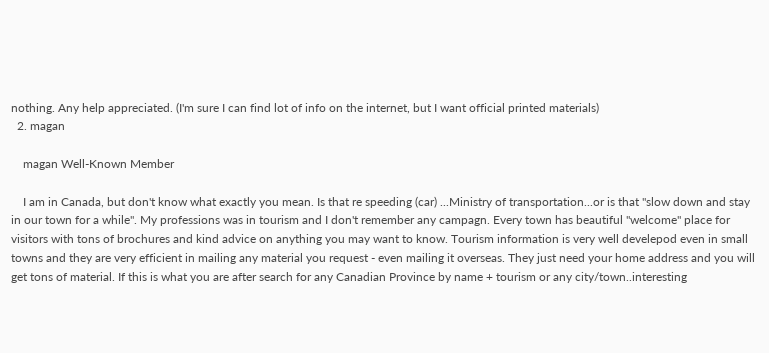nothing. Any help appreciated. (I'm sure I can find lot of info on the internet, but I want official printed materials)
  2. magan

    magan Well-Known Member

    I am in Canada, but don't know what exactly you mean. Is that re speeding (car) ...Ministry of transportation...or is that "slow down and stay in our town for a while". My professions was in tourism and I don't remember any campagn. Every town has beautiful "welcome" place for visitors with tons of brochures and kind advice on anything you may want to know. Tourism information is very well develepod even in small towns and they are very efficient in mailing any material you request - even mailing it overseas. They just need your home address and you will get tons of material. If this is what you are after search for any Canadian Province by name + tourism or any city/town..interesting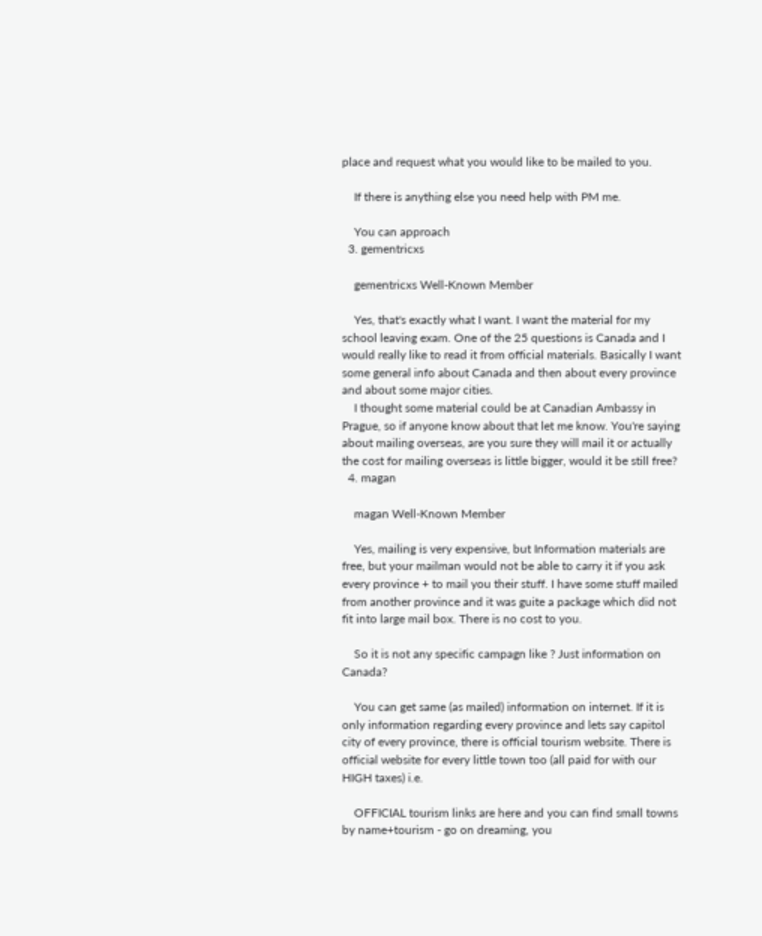place and request what you would like to be mailed to you.

    If there is anything else you need help with PM me.

    You can approach
  3. gementricxs

    gementricxs Well-Known Member

    Yes, that's exactly what I want. I want the material for my school leaving exam. One of the 25 questions is Canada and I would really like to read it from official materials. Basically I want some general info about Canada and then about every province and about some major cities.
    I thought some material could be at Canadian Ambassy in Prague, so if anyone know about that let me know. You're saying about mailing overseas, are you sure they will mail it or actually the cost for mailing overseas is little bigger, would it be still free?
  4. magan

    magan Well-Known Member

    Yes, mailing is very expensive, but Information materials are free, but your mailman would not be able to carry it if you ask every province + to mail you their stuff. I have some stuff mailed from another province and it was guite a package which did not fit into large mail box. There is no cost to you.

    So it is not any specific campagn like ? Just information on Canada?

    You can get same (as mailed) information on internet. If it is only information regarding every province and lets say capitol city of every province, there is official tourism website. There is official website for every little town too (all paid for with our HIGH taxes) i.e.

    OFFICIAL tourism links are here and you can find small towns by name+tourism - go on dreaming, you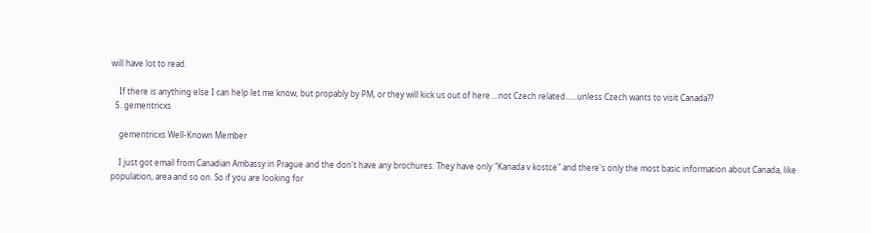will have lot to read.

    If there is anything else I can help let me know, but propably by PM, or they will kick us out of here....not Czech related......unless Czech wants to visit Canada??
  5. gementricxs

    gementricxs Well-Known Member

    I just got email from Canadian Ambassy in Prague and the don't have any brochures. They have only "Kanada v kostce" and there's only the most basic information about Canada, like population, area and so on. So if you are looking for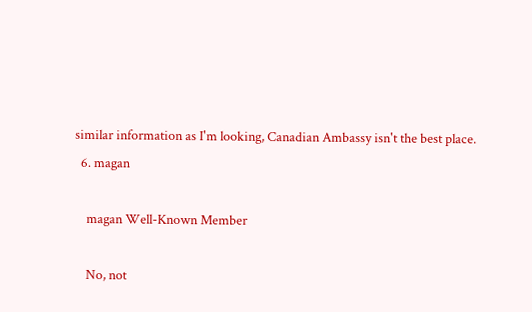similar information as I'm looking, Canadian Ambassy isn't the best place.
  6. magan

    magan Well-Known Member

    No, not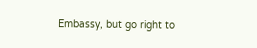Embassy, but go right to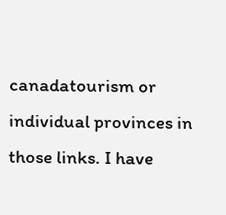canadatourism or individual provinces in those links. I have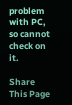problem with PC, so cannot check on it.

Share This Page